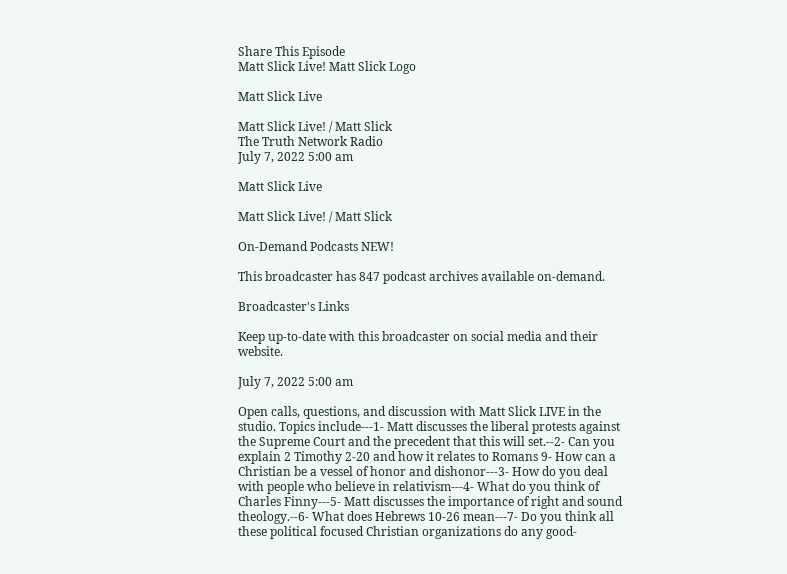Share This Episode
Matt Slick Live! Matt Slick Logo

Matt Slick Live

Matt Slick Live! / Matt Slick
The Truth Network Radio
July 7, 2022 5:00 am

Matt Slick Live

Matt Slick Live! / Matt Slick

On-Demand Podcasts NEW!

This broadcaster has 847 podcast archives available on-demand.

Broadcaster's Links

Keep up-to-date with this broadcaster on social media and their website.

July 7, 2022 5:00 am

Open calls, questions, and discussion with Matt Slick LIVE in the studio. Topics include---1- Matt discusses the liberal protests against the Supreme Court and the precedent that this will set.--2- Can you explain 2 Timothy 2-20 and how it relates to Romans 9- How can a Christian be a vessel of honor and dishonor---3- How do you deal with people who believe in relativism---4- What do you think of Charles Finny---5- Matt discusses the importance of right and sound theology.--6- What does Hebrews 10-26 mean---7- Do you think all these political focused Christian organizations do any good-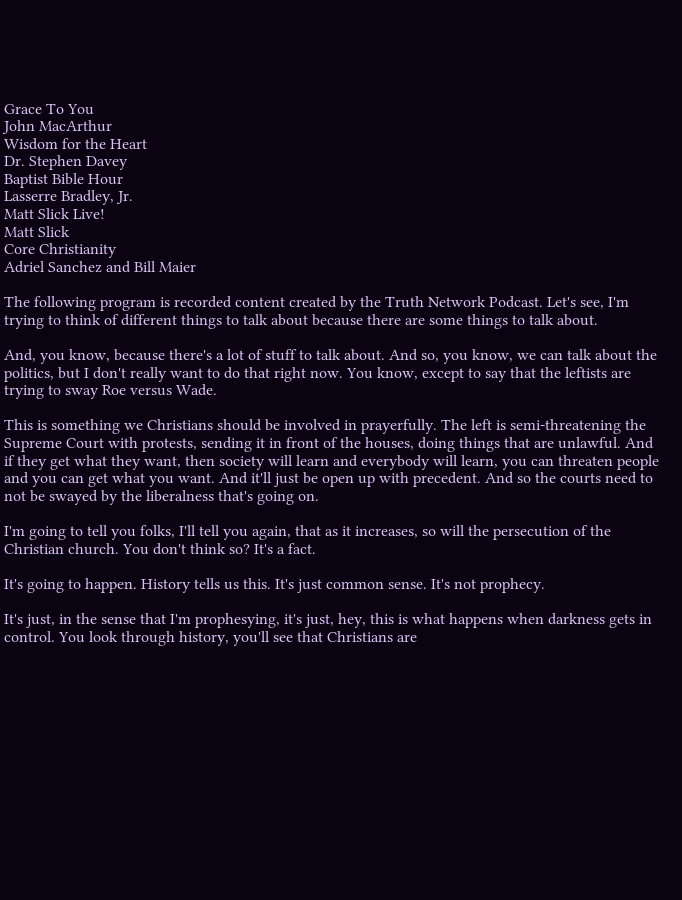Grace To You
John MacArthur
Wisdom for the Heart
Dr. Stephen Davey
Baptist Bible Hour
Lasserre Bradley, Jr.
Matt Slick Live!
Matt Slick
Core Christianity
Adriel Sanchez and Bill Maier

The following program is recorded content created by the Truth Network Podcast. Let's see, I'm trying to think of different things to talk about because there are some things to talk about.

And, you know, because there's a lot of stuff to talk about. And so, you know, we can talk about the politics, but I don't really want to do that right now. You know, except to say that the leftists are trying to sway Roe versus Wade.

This is something we Christians should be involved in prayerfully. The left is semi-threatening the Supreme Court with protests, sending it in front of the houses, doing things that are unlawful. And if they get what they want, then society will learn and everybody will learn, you can threaten people and you can get what you want. And it'll just be open up with precedent. And so the courts need to not be swayed by the liberalness that's going on.

I'm going to tell you folks, I'll tell you again, that as it increases, so will the persecution of the Christian church. You don't think so? It's a fact.

It's going to happen. History tells us this. It's just common sense. It's not prophecy.

It's just, in the sense that I'm prophesying, it's just, hey, this is what happens when darkness gets in control. You look through history, you'll see that Christians are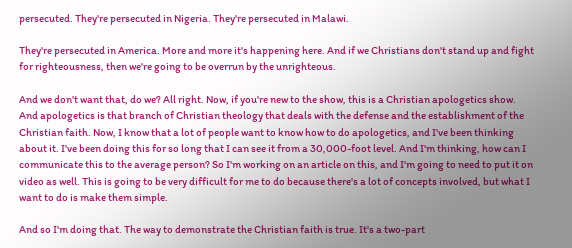persecuted. They're persecuted in Nigeria. They're persecuted in Malawi.

They're persecuted in America. More and more it's happening here. And if we Christians don't stand up and fight for righteousness, then we're going to be overrun by the unrighteous.

And we don't want that, do we? All right. Now, if you're new to the show, this is a Christian apologetics show. And apologetics is that branch of Christian theology that deals with the defense and the establishment of the Christian faith. Now, I know that a lot of people want to know how to do apologetics, and I've been thinking about it. I've been doing this for so long that I can see it from a 30,000-foot level. And I'm thinking, how can I communicate this to the average person? So I'm working on an article on this, and I'm going to need to put it on video as well. This is going to be very difficult for me to do because there's a lot of concepts involved, but what I want to do is make them simple.

And so I'm doing that. The way to demonstrate the Christian faith is true. It's a two-part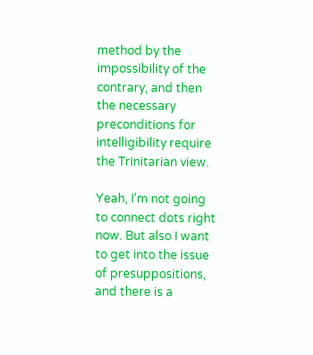method by the impossibility of the contrary, and then the necessary preconditions for intelligibility require the Trinitarian view.

Yeah, I'm not going to connect dots right now. But also I want to get into the issue of presuppositions, and there is a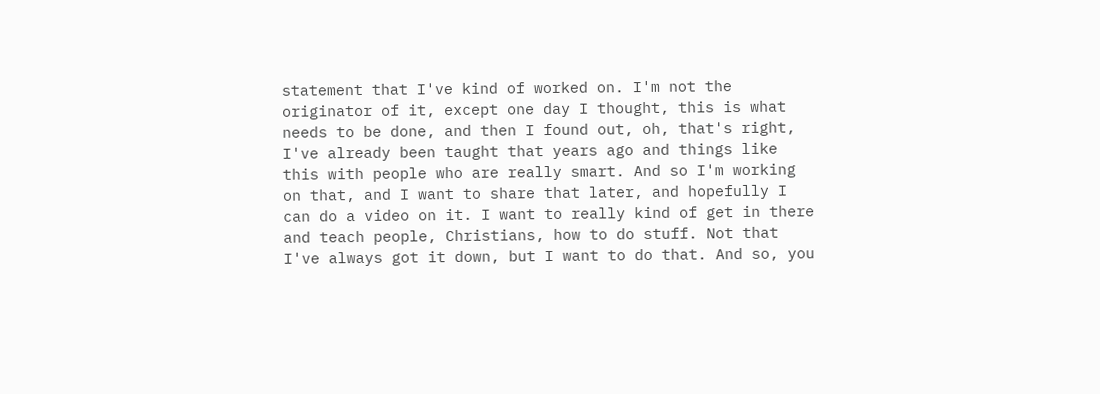statement that I've kind of worked on. I'm not the originator of it, except one day I thought, this is what needs to be done, and then I found out, oh, that's right, I've already been taught that years ago and things like this with people who are really smart. And so I'm working on that, and I want to share that later, and hopefully I can do a video on it. I want to really kind of get in there and teach people, Christians, how to do stuff. Not that I've always got it down, but I want to do that. And so, you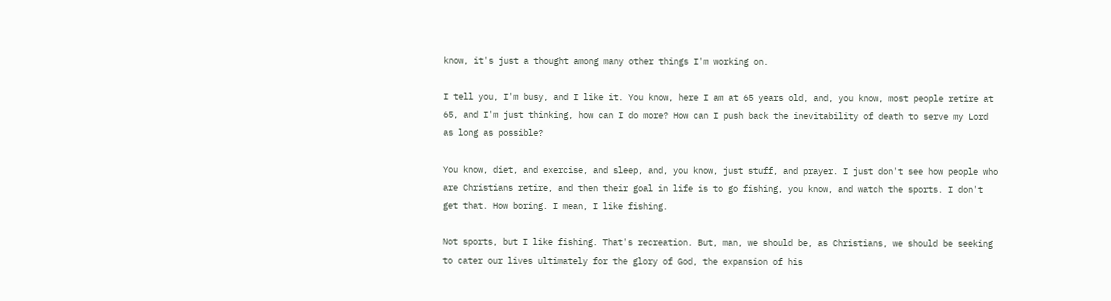know, it's just a thought among many other things I'm working on.

I tell you, I'm busy, and I like it. You know, here I am at 65 years old, and, you know, most people retire at 65, and I'm just thinking, how can I do more? How can I push back the inevitability of death to serve my Lord as long as possible?

You know, diet, and exercise, and sleep, and, you know, just stuff, and prayer. I just don't see how people who are Christians retire, and then their goal in life is to go fishing, you know, and watch the sports. I don't get that. How boring. I mean, I like fishing.

Not sports, but I like fishing. That's recreation. But, man, we should be, as Christians, we should be seeking to cater our lives ultimately for the glory of God, the expansion of his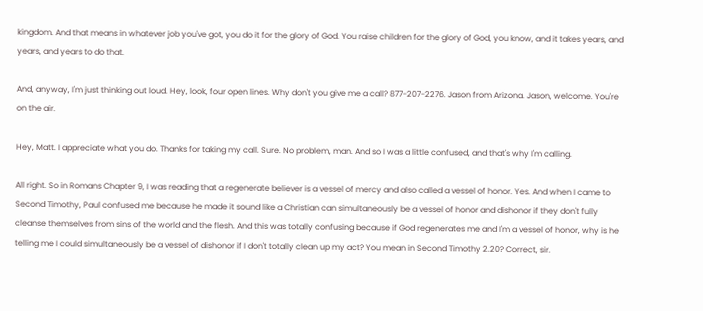kingdom. And that means in whatever job you've got, you do it for the glory of God. You raise children for the glory of God, you know, and it takes years, and years, and years to do that.

And, anyway, I'm just thinking out loud. Hey, look, four open lines. Why don't you give me a call? 877-207-2276. Jason from Arizona. Jason, welcome. You're on the air.

Hey, Matt. I appreciate what you do. Thanks for taking my call. Sure. No problem, man. And so I was a little confused, and that's why I'm calling.

All right. So in Romans Chapter 9, I was reading that a regenerate believer is a vessel of mercy and also called a vessel of honor. Yes. And when I came to Second Timothy, Paul confused me because he made it sound like a Christian can simultaneously be a vessel of honor and dishonor if they don't fully cleanse themselves from sins of the world and the flesh. And this was totally confusing because if God regenerates me and I'm a vessel of honor, why is he telling me I could simultaneously be a vessel of dishonor if I don't totally clean up my act? You mean in Second Timothy 2.20? Correct, sir.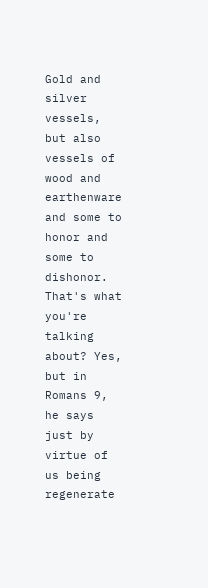Gold and silver vessels, but also vessels of wood and earthenware and some to honor and some to dishonor. That's what you're talking about? Yes, but in Romans 9, he says just by virtue of us being regenerate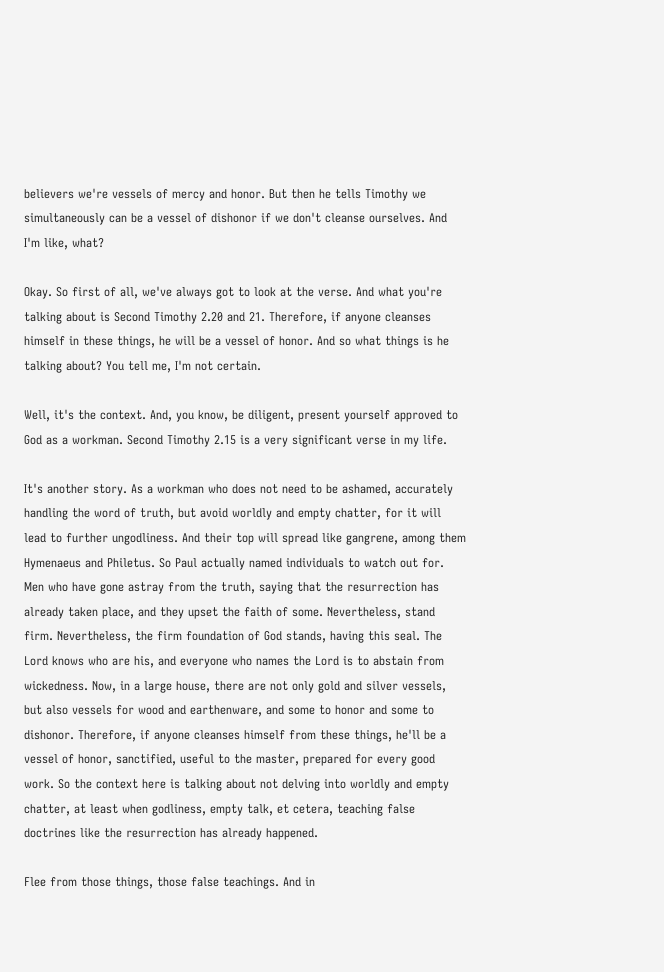believers we're vessels of mercy and honor. But then he tells Timothy we simultaneously can be a vessel of dishonor if we don't cleanse ourselves. And I'm like, what?

Okay. So first of all, we've always got to look at the verse. And what you're talking about is Second Timothy 2.20 and 21. Therefore, if anyone cleanses himself in these things, he will be a vessel of honor. And so what things is he talking about? You tell me, I'm not certain.

Well, it's the context. And, you know, be diligent, present yourself approved to God as a workman. Second Timothy 2.15 is a very significant verse in my life.

It's another story. As a workman who does not need to be ashamed, accurately handling the word of truth, but avoid worldly and empty chatter, for it will lead to further ungodliness. And their top will spread like gangrene, among them Hymenaeus and Philetus. So Paul actually named individuals to watch out for. Men who have gone astray from the truth, saying that the resurrection has already taken place, and they upset the faith of some. Nevertheless, stand firm. Nevertheless, the firm foundation of God stands, having this seal. The Lord knows who are his, and everyone who names the Lord is to abstain from wickedness. Now, in a large house, there are not only gold and silver vessels, but also vessels for wood and earthenware, and some to honor and some to dishonor. Therefore, if anyone cleanses himself from these things, he'll be a vessel of honor, sanctified, useful to the master, prepared for every good work. So the context here is talking about not delving into worldly and empty chatter, at least when godliness, empty talk, et cetera, teaching false doctrines like the resurrection has already happened.

Flee from those things, those false teachings. And in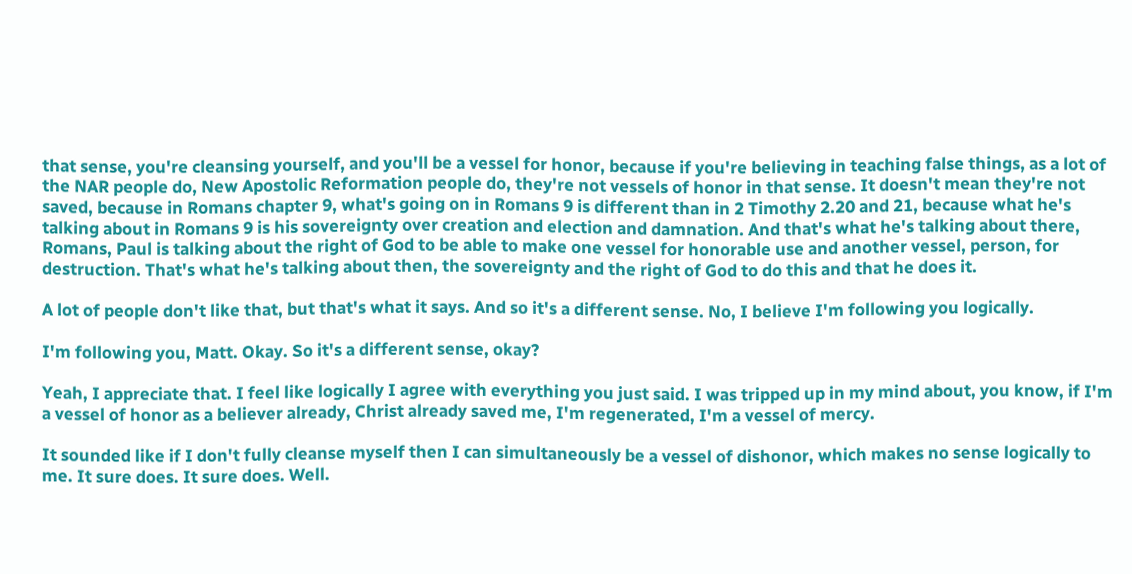that sense, you're cleansing yourself, and you'll be a vessel for honor, because if you're believing in teaching false things, as a lot of the NAR people do, New Apostolic Reformation people do, they're not vessels of honor in that sense. It doesn't mean they're not saved, because in Romans chapter 9, what's going on in Romans 9 is different than in 2 Timothy 2.20 and 21, because what he's talking about in Romans 9 is his sovereignty over creation and election and damnation. And that's what he's talking about there, Romans, Paul is talking about the right of God to be able to make one vessel for honorable use and another vessel, person, for destruction. That's what he's talking about then, the sovereignty and the right of God to do this and that he does it.

A lot of people don't like that, but that's what it says. And so it's a different sense. No, I believe I'm following you logically.

I'm following you, Matt. Okay. So it's a different sense, okay?

Yeah, I appreciate that. I feel like logically I agree with everything you just said. I was tripped up in my mind about, you know, if I'm a vessel of honor as a believer already, Christ already saved me, I'm regenerated, I'm a vessel of mercy.

It sounded like if I don't fully cleanse myself then I can simultaneously be a vessel of dishonor, which makes no sense logically to me. It sure does. It sure does. Well.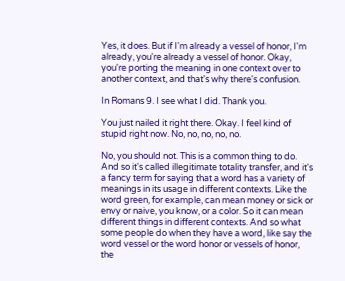Yes, it does. But if I'm already a vessel of honor, I'm already, you're already a vessel of honor. Okay, you're porting the meaning in one context over to another context, and that's why there's confusion.

In Romans 9. I see what I did. Thank you.

You just nailed it right there. Okay. I feel kind of stupid right now. No, no, no, no, no.

No, you should not. This is a common thing to do. And so it's called illegitimate totality transfer, and it's a fancy term for saying that a word has a variety of meanings in its usage in different contexts. Like the word green, for example, can mean money or sick or envy or naive, you know, or a color. So it can mean different things in different contexts. And so what some people do when they have a word, like say the word vessel or the word honor or vessels of honor, the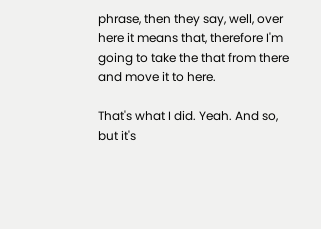phrase, then they say, well, over here it means that, therefore I'm going to take the that from there and move it to here.

That's what I did. Yeah. And so, but it's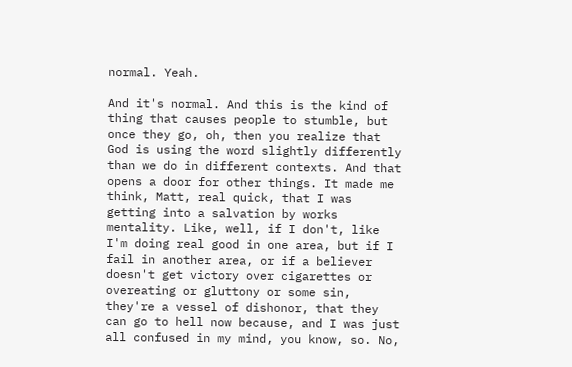normal. Yeah.

And it's normal. And this is the kind of thing that causes people to stumble, but once they go, oh, then you realize that God is using the word slightly differently than we do in different contexts. And that opens a door for other things. It made me think, Matt, real quick, that I was getting into a salvation by works mentality. Like, well, if I don't, like I'm doing real good in one area, but if I fail in another area, or if a believer doesn't get victory over cigarettes or overeating or gluttony or some sin, they're a vessel of dishonor, that they can go to hell now because, and I was just all confused in my mind, you know, so. No,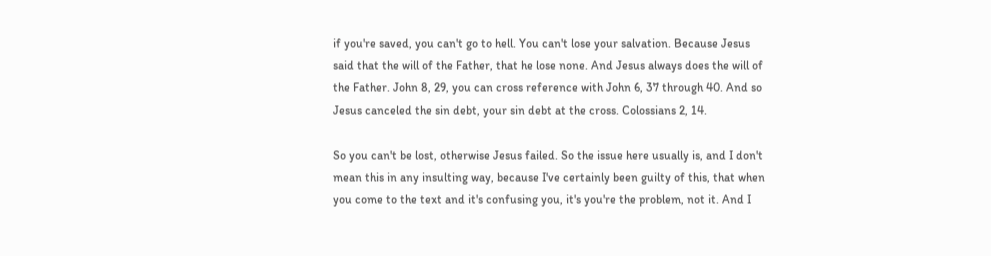if you're saved, you can't go to hell. You can't lose your salvation. Because Jesus said that the will of the Father, that he lose none. And Jesus always does the will of the Father. John 8, 29, you can cross reference with John 6, 37 through 40. And so Jesus canceled the sin debt, your sin debt at the cross. Colossians 2, 14.

So you can't be lost, otherwise Jesus failed. So the issue here usually is, and I don't mean this in any insulting way, because I've certainly been guilty of this, that when you come to the text and it's confusing you, it's you're the problem, not it. And I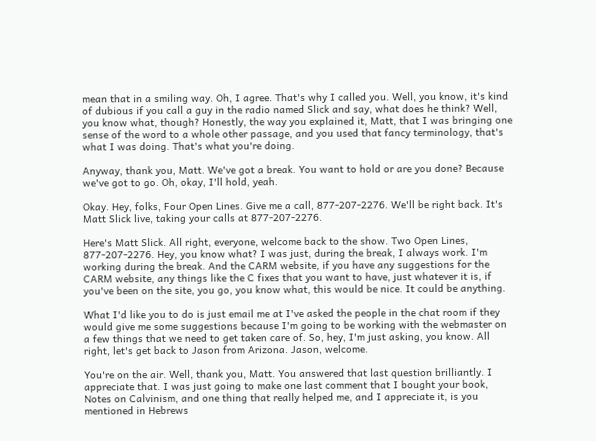mean that in a smiling way. Oh, I agree. That's why I called you. Well, you know, it's kind of dubious if you call a guy in the radio named Slick and say, what does he think? Well, you know what, though? Honestly, the way you explained it, Matt, that I was bringing one sense of the word to a whole other passage, and you used that fancy terminology, that's what I was doing. That's what you're doing.

Anyway, thank you, Matt. We've got a break. You want to hold or are you done? Because we've got to go. Oh, okay, I'll hold, yeah.

Okay. Hey, folks, Four Open Lines. Give me a call, 877-207-2276. We'll be right back. It's Matt Slick live, taking your calls at 877-207-2276.

Here's Matt Slick. All right, everyone, welcome back to the show. Two Open Lines, 877-207-2276. Hey, you know what? I was just, during the break, I always work. I'm working during the break. And the CARM website, if you have any suggestions for the CARM website, any things like the C fixes that you want to have, just whatever it is, if you've been on the site, you go, you know what, this would be nice. It could be anything.

What I'd like you to do is just email me at I've asked the people in the chat room if they would give me some suggestions because I'm going to be working with the webmaster on a few things that we need to get taken care of. So, hey, I'm just asking, you know. All right, let's get back to Jason from Arizona. Jason, welcome.

You're on the air. Well, thank you, Matt. You answered that last question brilliantly. I appreciate that. I was just going to make one last comment that I bought your book, Notes on Calvinism, and one thing that really helped me, and I appreciate it, is you mentioned in Hebrews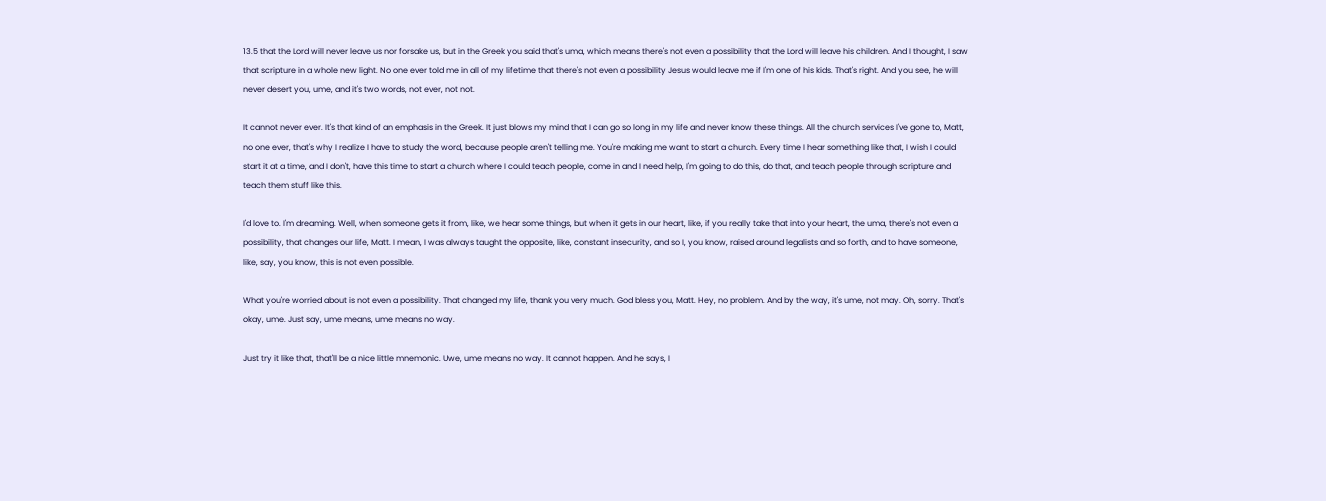13.5 that the Lord will never leave us nor forsake us, but in the Greek you said that's uma, which means there's not even a possibility that the Lord will leave his children. And I thought, I saw that scripture in a whole new light. No one ever told me in all of my lifetime that there's not even a possibility Jesus would leave me if I'm one of his kids. That's right. And you see, he will never desert you, ume, and it's two words, not ever, not not.

It cannot never ever. It's that kind of an emphasis in the Greek. It just blows my mind that I can go so long in my life and never know these things. All the church services I've gone to, Matt, no one ever, that's why I realize I have to study the word, because people aren't telling me. You're making me want to start a church. Every time I hear something like that, I wish I could start it at a time, and I don't, have this time to start a church where I could teach people, come in and I need help, I'm going to do this, do that, and teach people through scripture and teach them stuff like this.

I'd love to. I'm dreaming. Well, when someone gets it from, like, we hear some things, but when it gets in our heart, like, if you really take that into your heart, the uma, there's not even a possibility, that changes our life, Matt. I mean, I was always taught the opposite, like, constant insecurity, and so I, you know, raised around legalists and so forth, and to have someone, like, say, you know, this is not even possible.

What you're worried about is not even a possibility. That changed my life, thank you very much. God bless you, Matt. Hey, no problem. And by the way, it's ume, not may. Oh, sorry. That's okay, ume. Just say, ume means, ume means no way.

Just try it like that, that'll be a nice little mnemonic. Uwe, ume means no way. It cannot happen. And he says, I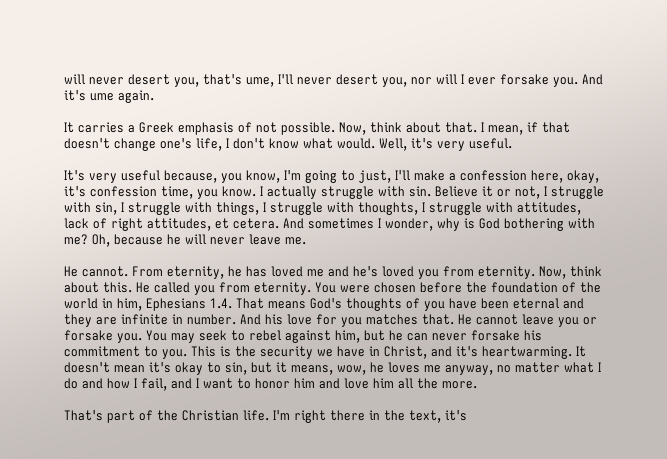will never desert you, that's ume, I'll never desert you, nor will I ever forsake you. And it's ume again.

It carries a Greek emphasis of not possible. Now, think about that. I mean, if that doesn't change one's life, I don't know what would. Well, it's very useful.

It's very useful because, you know, I'm going to just, I'll make a confession here, okay, it's confession time, you know. I actually struggle with sin. Believe it or not, I struggle with sin, I struggle with things, I struggle with thoughts, I struggle with attitudes, lack of right attitudes, et cetera. And sometimes I wonder, why is God bothering with me? Oh, because he will never leave me.

He cannot. From eternity, he has loved me and he's loved you from eternity. Now, think about this. He called you from eternity. You were chosen before the foundation of the world in him, Ephesians 1.4. That means God's thoughts of you have been eternal and they are infinite in number. And his love for you matches that. He cannot leave you or forsake you. You may seek to rebel against him, but he can never forsake his commitment to you. This is the security we have in Christ, and it's heartwarming. It doesn't mean it's okay to sin, but it means, wow, he loves me anyway, no matter what I do and how I fail, and I want to honor him and love him all the more.

That's part of the Christian life. I'm right there in the text, it's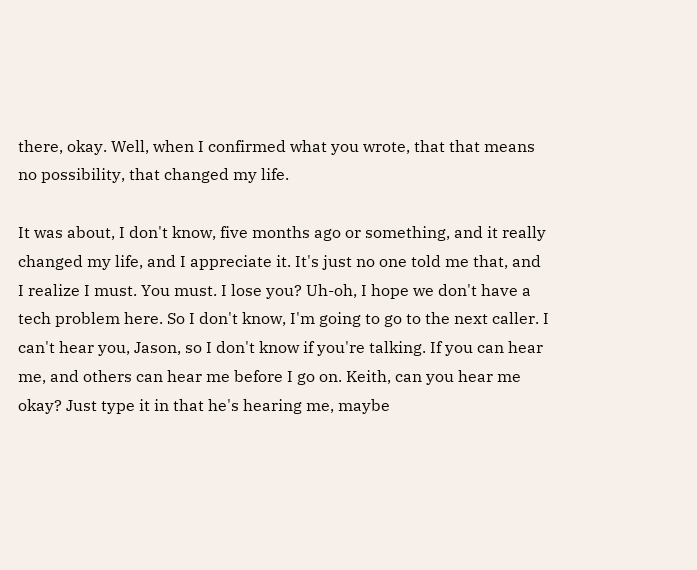there, okay. Well, when I confirmed what you wrote, that that means no possibility, that changed my life.

It was about, I don't know, five months ago or something, and it really changed my life, and I appreciate it. It's just no one told me that, and I realize I must. You must. I lose you? Uh-oh, I hope we don't have a tech problem here. So I don't know, I'm going to go to the next caller. I can't hear you, Jason, so I don't know if you're talking. If you can hear me, and others can hear me before I go on. Keith, can you hear me okay? Just type it in that he's hearing me, maybe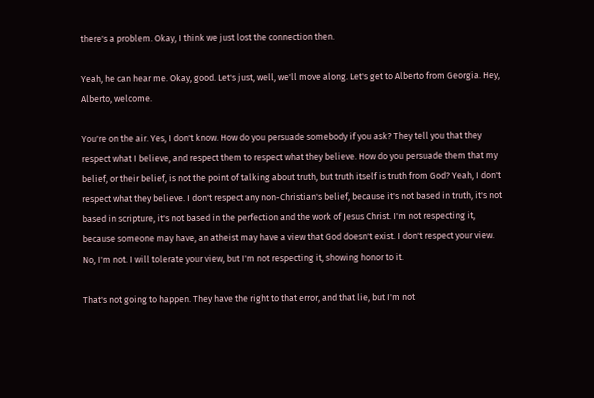there's a problem. Okay, I think we just lost the connection then.

Yeah, he can hear me. Okay, good. Let's just, well, we'll move along. Let's get to Alberto from Georgia. Hey, Alberto, welcome.

You're on the air. Yes, I don't know. How do you persuade somebody if you ask? They tell you that they respect what I believe, and respect them to respect what they believe. How do you persuade them that my belief, or their belief, is not the point of talking about truth, but truth itself is truth from God? Yeah, I don't respect what they believe. I don't respect any non-Christian's belief, because it's not based in truth, it's not based in scripture, it's not based in the perfection and the work of Jesus Christ. I'm not respecting it, because someone may have, an atheist may have a view that God doesn't exist. I don't respect your view. No, I'm not. I will tolerate your view, but I'm not respecting it, showing honor to it.

That's not going to happen. They have the right to that error, and that lie, but I'm not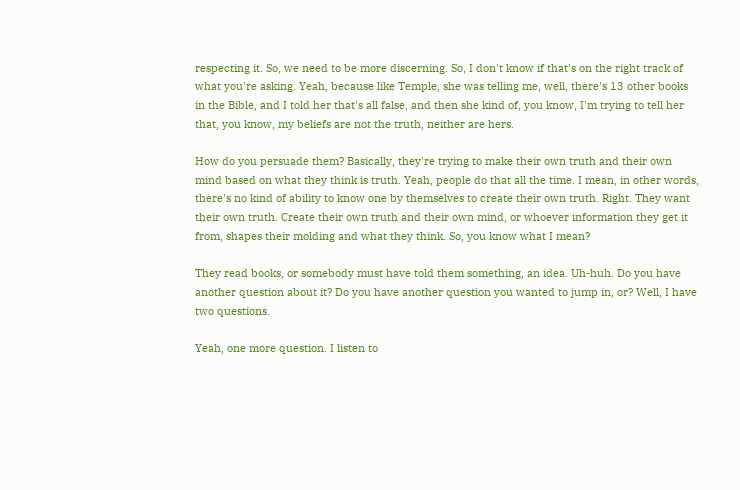respecting it. So, we need to be more discerning. So, I don't know if that's on the right track of what you're asking. Yeah, because like Temple, she was telling me, well, there's 13 other books in the Bible, and I told her that's all false, and then she kind of, you know, I'm trying to tell her that, you know, my beliefs are not the truth, neither are hers.

How do you persuade them? Basically, they're trying to make their own truth and their own mind based on what they think is truth. Yeah, people do that all the time. I mean, in other words, there's no kind of ability to know one by themselves to create their own truth. Right. They want their own truth. Create their own truth and their own mind, or whoever information they get it from, shapes their molding and what they think. So, you know what I mean?

They read books, or somebody must have told them something, an idea. Uh-huh. Do you have another question about it? Do you have another question you wanted to jump in, or? Well, I have two questions.

Yeah, one more question. I listen to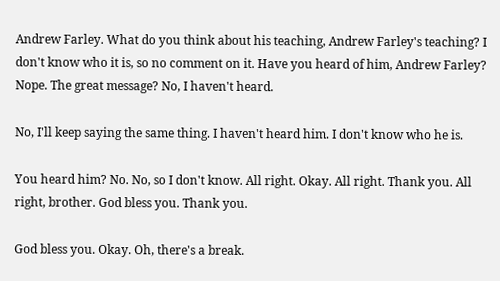Andrew Farley. What do you think about his teaching, Andrew Farley's teaching? I don't know who it is, so no comment on it. Have you heard of him, Andrew Farley? Nope. The great message? No, I haven't heard.

No, I'll keep saying the same thing. I haven't heard him. I don't know who he is.

You heard him? No. No, so I don't know. All right. Okay. All right. Thank you. All right, brother. God bless you. Thank you.

God bless you. Okay. Oh, there's a break.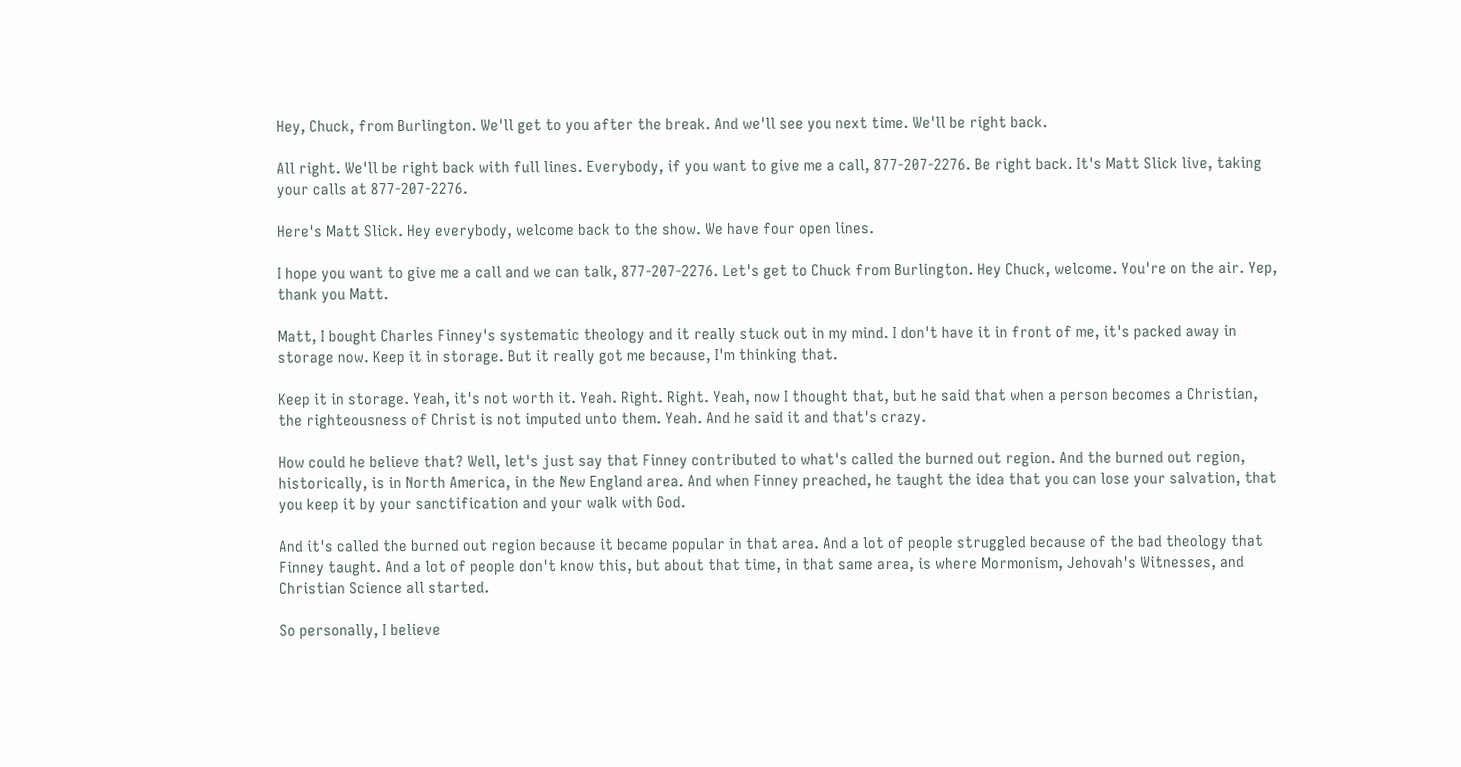Hey, Chuck, from Burlington. We'll get to you after the break. And we'll see you next time. We'll be right back.

All right. We'll be right back with full lines. Everybody, if you want to give me a call, 877-207-2276. Be right back. It's Matt Slick live, taking your calls at 877-207-2276.

Here's Matt Slick. Hey everybody, welcome back to the show. We have four open lines.

I hope you want to give me a call and we can talk, 877-207-2276. Let's get to Chuck from Burlington. Hey Chuck, welcome. You're on the air. Yep, thank you Matt.

Matt, I bought Charles Finney's systematic theology and it really stuck out in my mind. I don't have it in front of me, it's packed away in storage now. Keep it in storage. But it really got me because, I'm thinking that.

Keep it in storage. Yeah, it's not worth it. Yeah. Right. Right. Yeah, now I thought that, but he said that when a person becomes a Christian, the righteousness of Christ is not imputed unto them. Yeah. And he said it and that's crazy.

How could he believe that? Well, let's just say that Finney contributed to what's called the burned out region. And the burned out region, historically, is in North America, in the New England area. And when Finney preached, he taught the idea that you can lose your salvation, that you keep it by your sanctification and your walk with God.

And it's called the burned out region because it became popular in that area. And a lot of people struggled because of the bad theology that Finney taught. And a lot of people don't know this, but about that time, in that same area, is where Mormonism, Jehovah's Witnesses, and Christian Science all started.

So personally, I believe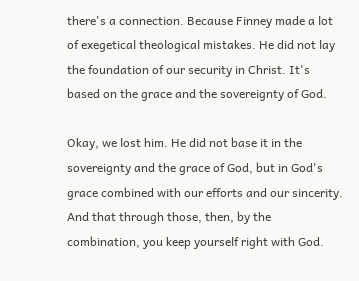there's a connection. Because Finney made a lot of exegetical theological mistakes. He did not lay the foundation of our security in Christ. It's based on the grace and the sovereignty of God.

Okay, we lost him. He did not base it in the sovereignty and the grace of God, but in God's grace combined with our efforts and our sincerity. And that through those, then, by the combination, you keep yourself right with God.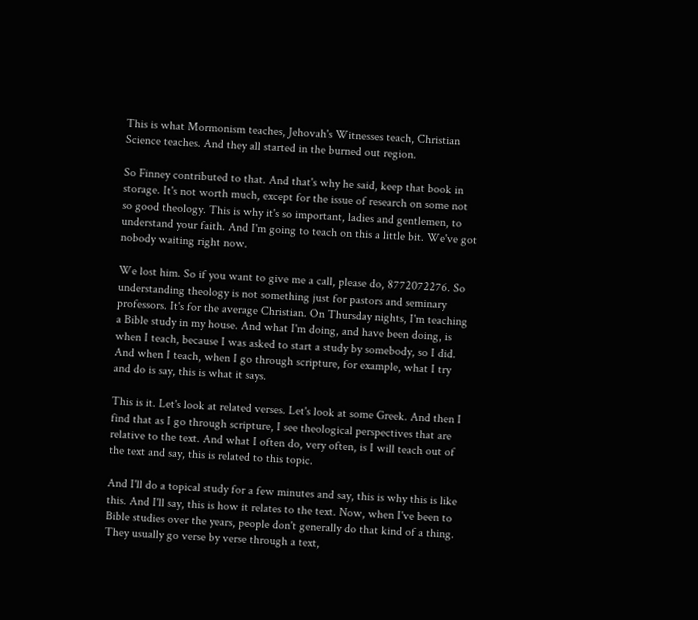This is what Mormonism teaches, Jehovah's Witnesses teach, Christian Science teaches. And they all started in the burned out region.

So Finney contributed to that. And that's why he said, keep that book in storage. It's not worth much, except for the issue of research on some not so good theology. This is why it's so important, ladies and gentlemen, to understand your faith. And I'm going to teach on this a little bit. We've got nobody waiting right now.

We lost him. So if you want to give me a call, please do, 8772072276. So understanding theology is not something just for pastors and seminary professors. It's for the average Christian. On Thursday nights, I'm teaching a Bible study in my house. And what I'm doing, and have been doing, is when I teach, because I was asked to start a study by somebody, so I did. And when I teach, when I go through scripture, for example, what I try and do is say, this is what it says.

This is it. Let's look at related verses. Let's look at some Greek. And then I find that as I go through scripture, I see theological perspectives that are relative to the text. And what I often do, very often, is I will teach out of the text and say, this is related to this topic.

And I'll do a topical study for a few minutes and say, this is why this is like this. And I'll say, this is how it relates to the text. Now, when I've been to Bible studies over the years, people don't generally do that kind of a thing. They usually go verse by verse through a text,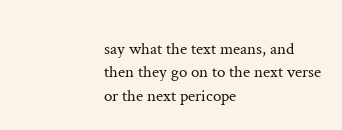say what the text means, and then they go on to the next verse or the next pericope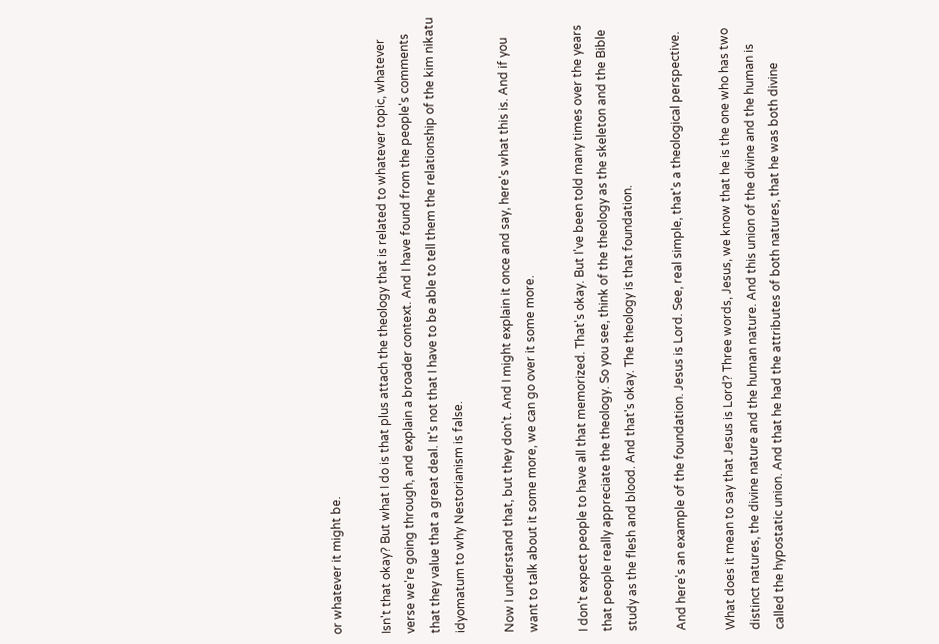or whatever it might be.

Isn't that okay? But what I do is that plus attach the theology that is related to whatever topic, whatever verse we're going through, and explain a broader context. And I have found from the people's comments that they value that a great deal. It's not that I have to be able to tell them the relationship of the kim nikatu idyomatum to why Nestorianism is false.

Now I understand that, but they don't. And I might explain it once and say, here's what this is. And if you want to talk about it some more, we can go over it some more.

I don't expect people to have all that memorized. That's okay. But I've been told many times over the years that people really appreciate the theology. So you see, think of the theology as the skeleton and the Bible study as the flesh and blood. And that's okay. The theology is that foundation.

And here's an example of the foundation. Jesus is Lord. See, real simple, that's a theological perspective.

What does it mean to say that Jesus is Lord? Three words, Jesus, we know that he is the one who has two distinct natures, the divine nature and the human nature. And this union of the divine and the human is called the hypostatic union. And that he had the attributes of both natures, that he was both divine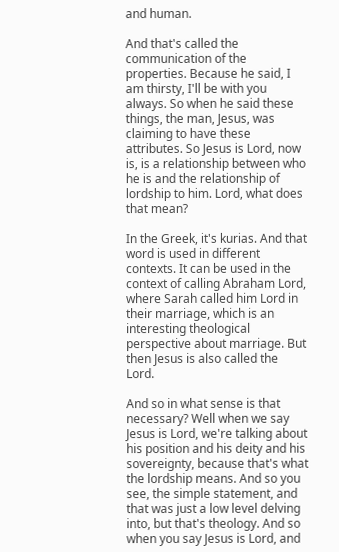and human.

And that's called the communication of the properties. Because he said, I am thirsty, I'll be with you always. So when he said these things, the man, Jesus, was claiming to have these attributes. So Jesus is Lord, now is, is a relationship between who he is and the relationship of lordship to him. Lord, what does that mean?

In the Greek, it's kurias. And that word is used in different contexts. It can be used in the context of calling Abraham Lord, where Sarah called him Lord in their marriage, which is an interesting theological perspective about marriage. But then Jesus is also called the Lord.

And so in what sense is that necessary? Well when we say Jesus is Lord, we're talking about his position and his deity and his sovereignty, because that's what the lordship means. And so you see, the simple statement, and that was just a low level delving into, but that's theology. And so when you say Jesus is Lord, and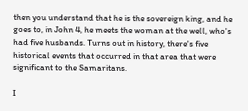then you understand that he is the sovereign king, and he goes to, in John 4, he meets the woman at the well, who's had five husbands. Turns out in history, there's five historical events that occurred in that area that were significant to the Samaritans.

I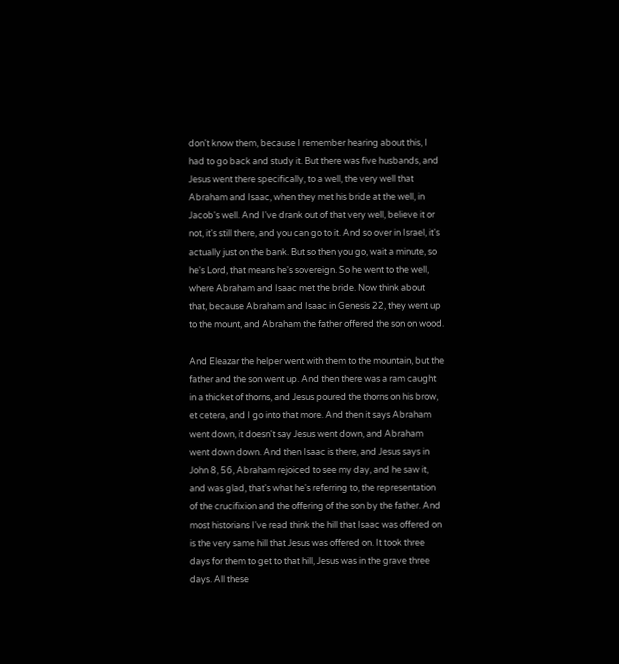don't know them, because I remember hearing about this, I had to go back and study it. But there was five husbands, and Jesus went there specifically, to a well, the very well that Abraham and Isaac, when they met his bride at the well, in Jacob's well. And I've drank out of that very well, believe it or not, it's still there, and you can go to it. And so over in Israel, it's actually just on the bank. But so then you go, wait a minute, so he's Lord, that means he's sovereign. So he went to the well, where Abraham and Isaac met the bride. Now think about that, because Abraham and Isaac in Genesis 22, they went up to the mount, and Abraham the father offered the son on wood.

And Eleazar the helper went with them to the mountain, but the father and the son went up. And then there was a ram caught in a thicket of thorns, and Jesus poured the thorns on his brow, et cetera, and I go into that more. And then it says Abraham went down, it doesn't say Jesus went down, and Abraham went down down. And then Isaac is there, and Jesus says in John 8, 56, Abraham rejoiced to see my day, and he saw it, and was glad, that's what he's referring to, the representation of the crucifixion and the offering of the son by the father. And most historians I've read think the hill that Isaac was offered on is the very same hill that Jesus was offered on. It took three days for them to get to that hill, Jesus was in the grave three days. All these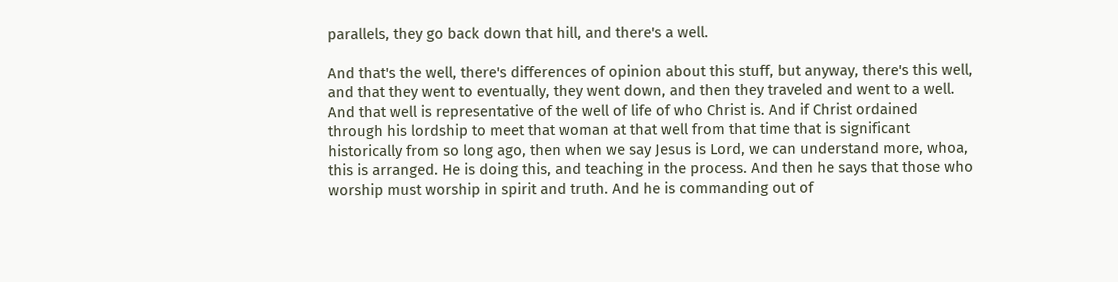parallels, they go back down that hill, and there's a well.

And that's the well, there's differences of opinion about this stuff, but anyway, there's this well, and that they went to eventually, they went down, and then they traveled and went to a well. And that well is representative of the well of life of who Christ is. And if Christ ordained through his lordship to meet that woman at that well from that time that is significant historically from so long ago, then when we say Jesus is Lord, we can understand more, whoa, this is arranged. He is doing this, and teaching in the process. And then he says that those who worship must worship in spirit and truth. And he is commanding out of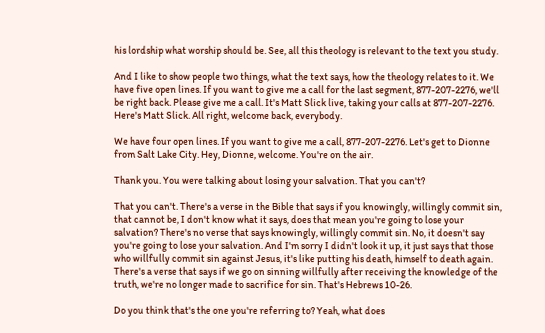his lordship what worship should be. See, all this theology is relevant to the text you study.

And I like to show people two things, what the text says, how the theology relates to it. We have five open lines. If you want to give me a call for the last segment, 877-207-2276, we'll be right back. Please give me a call. It's Matt Slick live, taking your calls at 877-207-2276. Here's Matt Slick. All right, welcome back, everybody.

We have four open lines. If you want to give me a call, 877-207-2276. Let's get to Dionne from Salt Lake City. Hey, Dionne, welcome. You're on the air.

Thank you. You were talking about losing your salvation. That you can't?

That you can't. There's a verse in the Bible that says if you knowingly, willingly commit sin, that cannot be, I don't know what it says, does that mean you're going to lose your salvation? There's no verse that says knowingly, willingly commit sin. No, it doesn't say you're going to lose your salvation. And I'm sorry I didn't look it up, it just says that those who willfully commit sin against Jesus, it's like putting his death, himself to death again. There's a verse that says if we go on sinning willfully after receiving the knowledge of the truth, we're no longer made to sacrifice for sin. That's Hebrews 10-26.

Do you think that's the one you're referring to? Yeah, what does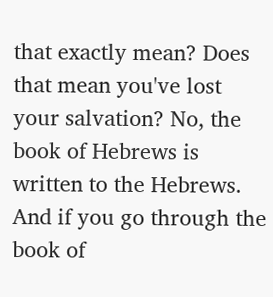that exactly mean? Does that mean you've lost your salvation? No, the book of Hebrews is written to the Hebrews. And if you go through the book of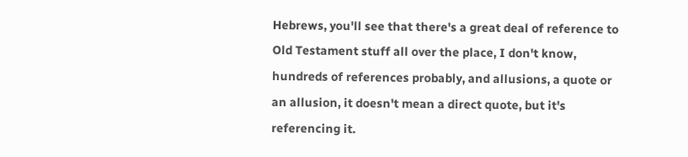Hebrews, you'll see that there's a great deal of reference to Old Testament stuff all over the place, I don't know, hundreds of references probably, and allusions, a quote or an allusion, it doesn't mean a direct quote, but it's referencing it.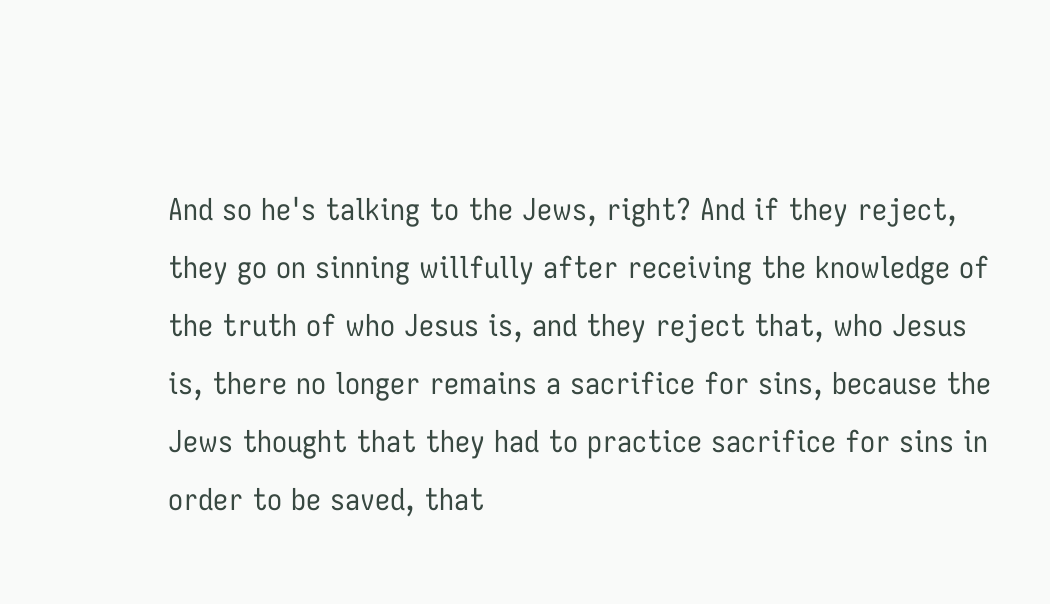And so he's talking to the Jews, right? And if they reject, they go on sinning willfully after receiving the knowledge of the truth of who Jesus is, and they reject that, who Jesus is, there no longer remains a sacrifice for sins, because the Jews thought that they had to practice sacrifice for sins in order to be saved, that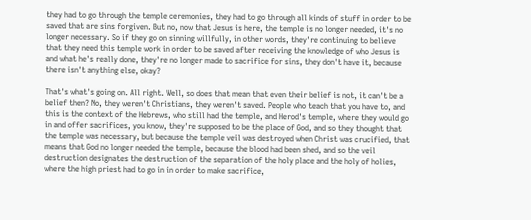they had to go through the temple ceremonies, they had to go through all kinds of stuff in order to be saved that are sins forgiven. But no, now that Jesus is here, the temple is no longer needed, it's no longer necessary. So if they go on sinning willfully, in other words, they're continuing to believe that they need this temple work in order to be saved after receiving the knowledge of who Jesus is and what he's really done, they're no longer made to sacrifice for sins, they don't have it, because there isn't anything else, okay?

That's what's going on. All right. Well, so does that mean that even their belief is not, it can't be a belief then? No, they weren't Christians, they weren't saved. People who teach that you have to, and this is the context of the Hebrews, who still had the temple, and Herod's temple, where they would go in and offer sacrifices, you know, they're supposed to be the place of God, and so they thought that the temple was necessary, but because the temple veil was destroyed when Christ was crucified, that means that God no longer needed the temple, because the blood had been shed, and so the veil destruction designates the destruction of the separation of the holy place and the holy of holies, where the high priest had to go in in order to make sacrifice,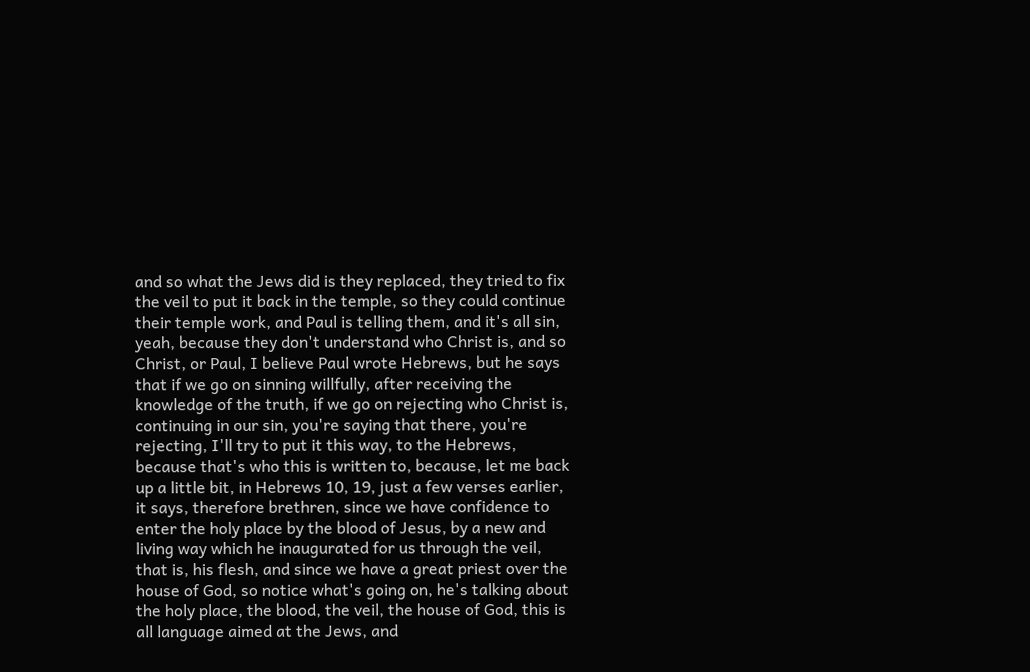and so what the Jews did is they replaced, they tried to fix the veil to put it back in the temple, so they could continue their temple work, and Paul is telling them, and it's all sin, yeah, because they don't understand who Christ is, and so Christ, or Paul, I believe Paul wrote Hebrews, but he says that if we go on sinning willfully, after receiving the knowledge of the truth, if we go on rejecting who Christ is, continuing in our sin, you're saying that there, you're rejecting, I'll try to put it this way, to the Hebrews, because that's who this is written to, because, let me back up a little bit, in Hebrews 10, 19, just a few verses earlier, it says, therefore brethren, since we have confidence to enter the holy place by the blood of Jesus, by a new and living way which he inaugurated for us through the veil, that is, his flesh, and since we have a great priest over the house of God, so notice what's going on, he's talking about the holy place, the blood, the veil, the house of God, this is all language aimed at the Jews, and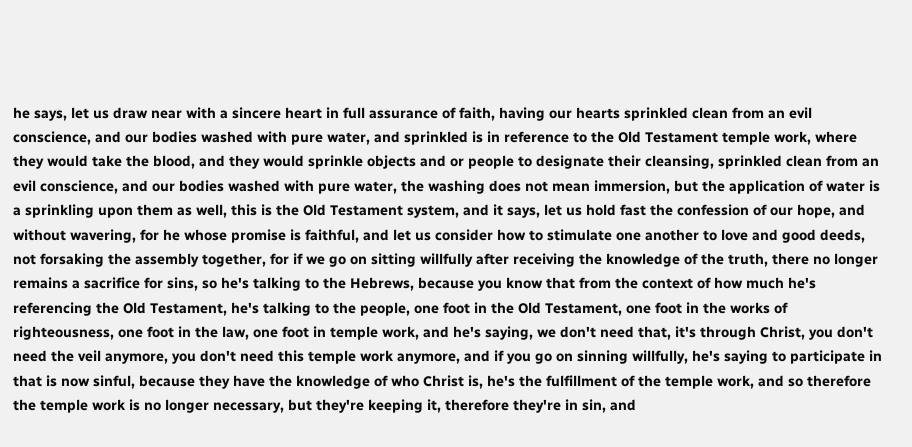he says, let us draw near with a sincere heart in full assurance of faith, having our hearts sprinkled clean from an evil conscience, and our bodies washed with pure water, and sprinkled is in reference to the Old Testament temple work, where they would take the blood, and they would sprinkle objects and or people to designate their cleansing, sprinkled clean from an evil conscience, and our bodies washed with pure water, the washing does not mean immersion, but the application of water is a sprinkling upon them as well, this is the Old Testament system, and it says, let us hold fast the confession of our hope, and without wavering, for he whose promise is faithful, and let us consider how to stimulate one another to love and good deeds, not forsaking the assembly together, for if we go on sitting willfully after receiving the knowledge of the truth, there no longer remains a sacrifice for sins, so he's talking to the Hebrews, because you know that from the context of how much he's referencing the Old Testament, he's talking to the people, one foot in the Old Testament, one foot in the works of righteousness, one foot in the law, one foot in temple work, and he's saying, we don't need that, it's through Christ, you don't need the veil anymore, you don't need this temple work anymore, and if you go on sinning willfully, he's saying to participate in that is now sinful, because they have the knowledge of who Christ is, he's the fulfillment of the temple work, and so therefore the temple work is no longer necessary, but they're keeping it, therefore they're in sin, and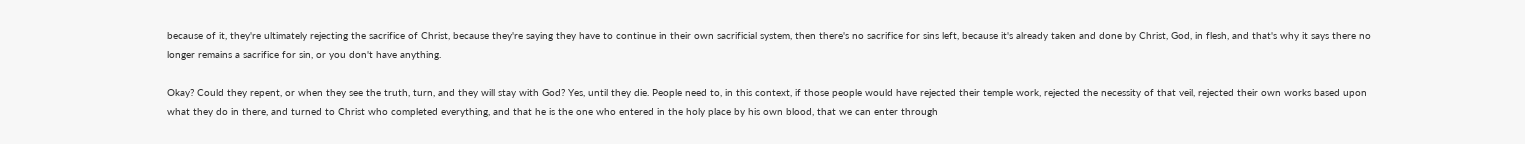because of it, they're ultimately rejecting the sacrifice of Christ, because they're saying they have to continue in their own sacrificial system, then there's no sacrifice for sins left, because it's already taken and done by Christ, God, in flesh, and that's why it says there no longer remains a sacrifice for sin, or you don't have anything.

Okay? Could they repent, or when they see the truth, turn, and they will stay with God? Yes, until they die. People need to, in this context, if those people would have rejected their temple work, rejected the necessity of that veil, rejected their own works based upon what they do in there, and turned to Christ who completed everything, and that he is the one who entered in the holy place by his own blood, that we can enter through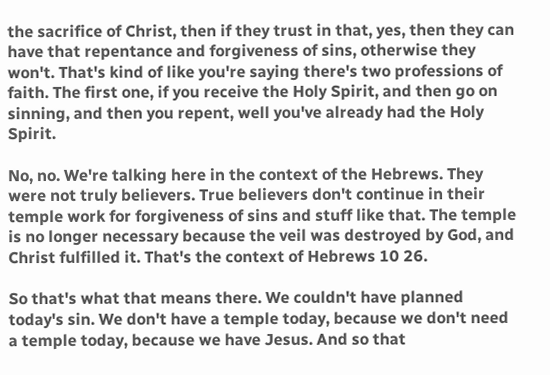the sacrifice of Christ, then if they trust in that, yes, then they can have that repentance and forgiveness of sins, otherwise they won't. That's kind of like you're saying there's two professions of faith. The first one, if you receive the Holy Spirit, and then go on sinning, and then you repent, well you've already had the Holy Spirit.

No, no. We're talking here in the context of the Hebrews. They were not truly believers. True believers don't continue in their temple work for forgiveness of sins and stuff like that. The temple is no longer necessary because the veil was destroyed by God, and Christ fulfilled it. That's the context of Hebrews 10 26.

So that's what that means there. We couldn't have planned today's sin. We don't have a temple today, because we don't need a temple today, because we have Jesus. And so that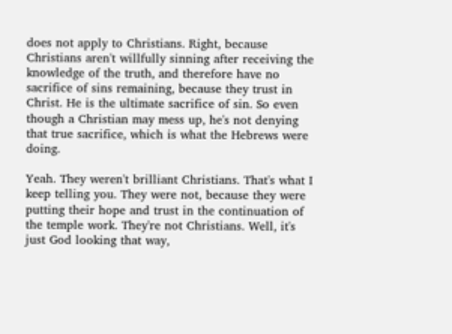does not apply to Christians. Right, because Christians aren't willfully sinning after receiving the knowledge of the truth, and therefore have no sacrifice of sins remaining, because they trust in Christ. He is the ultimate sacrifice of sin. So even though a Christian may mess up, he's not denying that true sacrifice, which is what the Hebrews were doing.

Yeah. They weren't brilliant Christians. That's what I keep telling you. They were not, because they were putting their hope and trust in the continuation of the temple work. They're not Christians. Well, it's just God looking that way,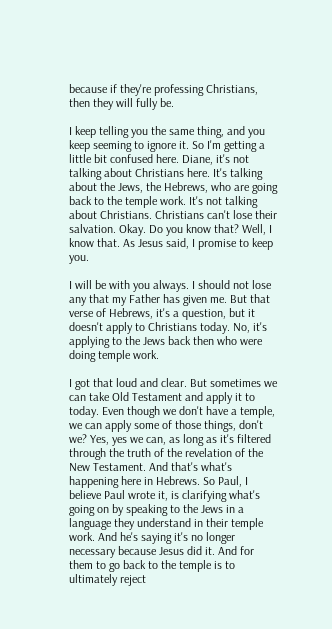because if they're professing Christians, then they will fully be.

I keep telling you the same thing, and you keep seeming to ignore it. So I'm getting a little bit confused here. Diane, it's not talking about Christians here. It's talking about the Jews, the Hebrews, who are going back to the temple work. It's not talking about Christians. Christians can't lose their salvation. Okay. Do you know that? Well, I know that. As Jesus said, I promise to keep you.

I will be with you always. I should not lose any that my Father has given me. But that verse of Hebrews, it's a question, but it doesn't apply to Christians today. No, it's applying to the Jews back then who were doing temple work.

I got that loud and clear. But sometimes we can take Old Testament and apply it to today. Even though we don't have a temple, we can apply some of those things, don't we? Yes, yes we can, as long as it's filtered through the truth of the revelation of the New Testament. And that's what's happening here in Hebrews. So Paul, I believe Paul wrote it, is clarifying what's going on by speaking to the Jews in a language they understand in their temple work. And he's saying it's no longer necessary because Jesus did it. And for them to go back to the temple is to ultimately reject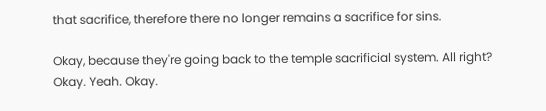that sacrifice, therefore there no longer remains a sacrifice for sins.

Okay, because they're going back to the temple sacrificial system. All right? Okay. Yeah. Okay.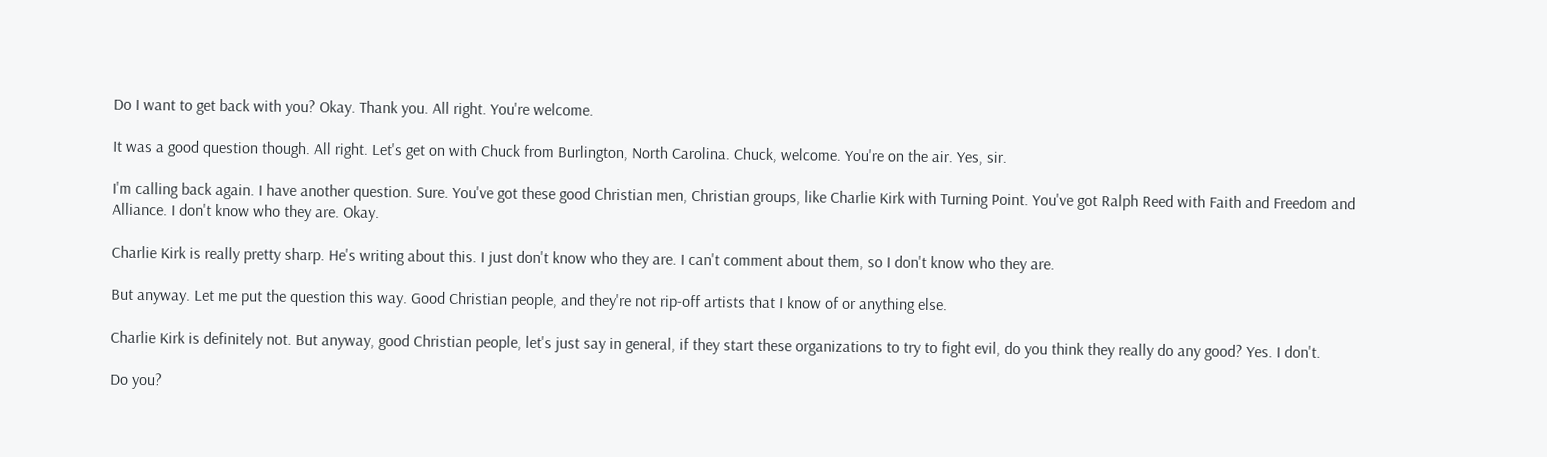Do I want to get back with you? Okay. Thank you. All right. You're welcome.

It was a good question though. All right. Let's get on with Chuck from Burlington, North Carolina. Chuck, welcome. You're on the air. Yes, sir.

I'm calling back again. I have another question. Sure. You've got these good Christian men, Christian groups, like Charlie Kirk with Turning Point. You've got Ralph Reed with Faith and Freedom and Alliance. I don't know who they are. Okay.

Charlie Kirk is really pretty sharp. He's writing about this. I just don't know who they are. I can't comment about them, so I don't know who they are.

But anyway. Let me put the question this way. Good Christian people, and they're not rip-off artists that I know of or anything else.

Charlie Kirk is definitely not. But anyway, good Christian people, let's just say in general, if they start these organizations to try to fight evil, do you think they really do any good? Yes. I don't.

Do you?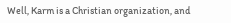Well, Karm is a Christian organization, and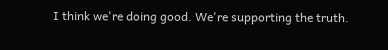I think we're doing good. We're supporting the truth.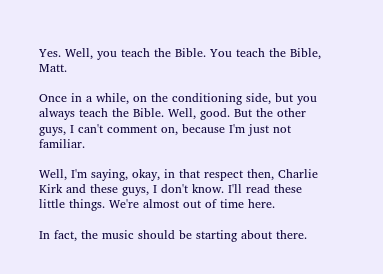Yes. Well, you teach the Bible. You teach the Bible, Matt.

Once in a while, on the conditioning side, but you always teach the Bible. Well, good. But the other guys, I can't comment on, because I'm just not familiar.

Well, I'm saying, okay, in that respect then, Charlie Kirk and these guys, I don't know. I'll read these little things. We're almost out of time here.

In fact, the music should be starting about there.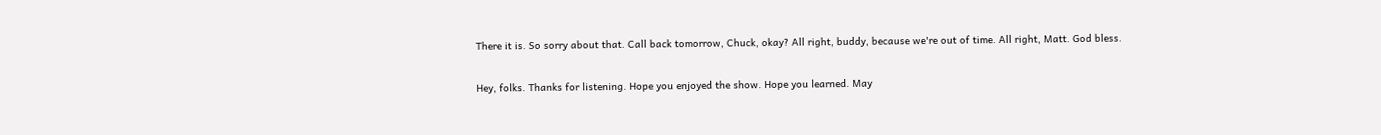There it is. So sorry about that. Call back tomorrow, Chuck, okay? All right, buddy, because we're out of time. All right, Matt. God bless.

Hey, folks. Thanks for listening. Hope you enjoyed the show. Hope you learned. May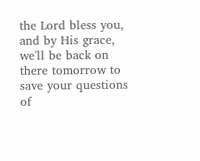the Lord bless you, and by His grace, we'll be back on there tomorrow to save your questions of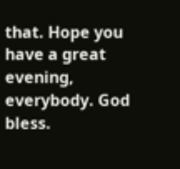that. Hope you have a great evening, everybody. God bless.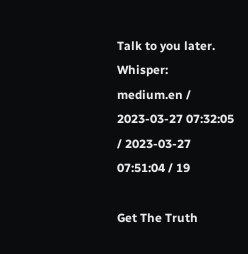Talk to you later.
Whisper: medium.en / 2023-03-27 07:32:05 / 2023-03-27 07:51:04 / 19

Get The Truth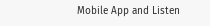Mobile App and Listen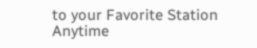to your Favorite Station Anytime